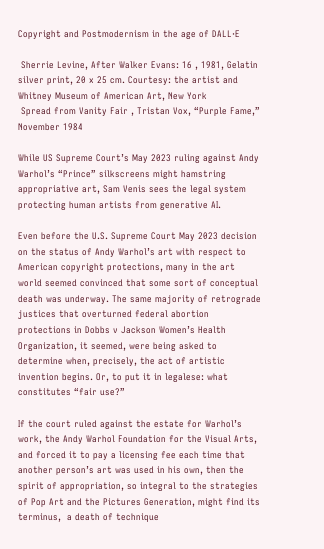Copyright and Postmodernism in the age of DALL·E

 Sherrie Levine, After Walker Evans: 16 , 1981, Gelatin silver print, 20 x 25 cm. Courtesy: the artist and Whitney Museum of American Art, New York
 Spread from Vanity Fair , Tristan Vox, “Purple Fame,” November 1984

While US Supreme Court’s May 2023 ruling against Andy Warhol’s “Prince” silkscreens might hamstring appropriative art, Sam Venis sees the legal system protecting human artists from generative AI.

Even before the U.S. Supreme Court May 2023 decision on the status of Andy Warhol’s art with respect to American copyright protections, many in the art world seemed convinced that some sort of conceptual death was underway. The same majority of retrograde justices that overturned federal abortion protections in Dobbs v Jackson Women’s Health Organization, it seemed, were being asked to determine when, precisely, the act of artistic invention begins. Or, to put it in legalese: what constitutes “fair use?”

If the court ruled against the estate for Warhol’s work, the Andy Warhol Foundation for the Visual Arts, and forced it to pay a licensing fee each time that another person’s art was used in his own, then the spirit of appropriation, so integral to the strategies of Pop Art and the Pictures Generation, might find its terminus,  a death of technique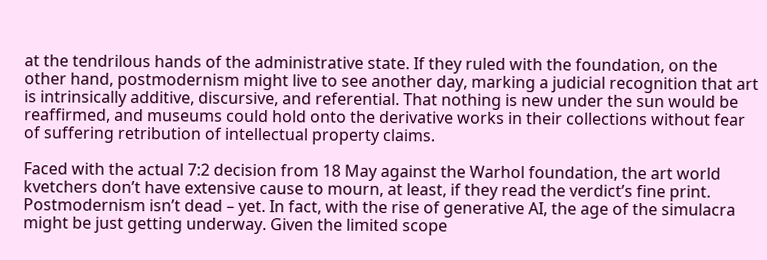at the tendrilous hands of the administrative state. If they ruled with the foundation, on the other hand, postmodernism might live to see another day, marking a judicial recognition that art is intrinsically additive, discursive, and referential. That nothing is new under the sun would be reaffirmed, and museums could hold onto the derivative works in their collections without fear of suffering retribution of intellectual property claims.

Faced with the actual 7:2 decision from 18 May against the Warhol foundation, the art world kvetchers don’t have extensive cause to mourn, at least, if they read the verdict’s fine print. Postmodernism isn’t dead – yet. In fact, with the rise of generative AI, the age of the simulacra might be just getting underway. Given the limited scope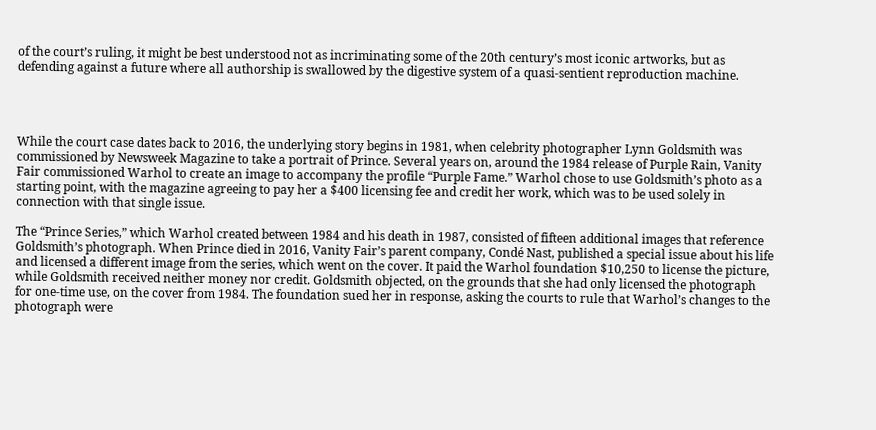of the court’s ruling, it might be best understood not as incriminating some of the 20th century’s most iconic artworks, but as defending against a future where all authorship is swallowed by the digestive system of a quasi-sentient reproduction machine.




While the court case dates back to 2016, the underlying story begins in 1981, when celebrity photographer Lynn Goldsmith was commissioned by Newsweek Magazine to take a portrait of Prince. Several years on, around the 1984 release of Purple Rain, Vanity Fair commissioned Warhol to create an image to accompany the profile “Purple Fame.” Warhol chose to use Goldsmith’s photo as a starting point, with the magazine agreeing to pay her a $400 licensing fee and credit her work, which was to be used solely in connection with that single issue.

The “Prince Series,” which Warhol created between 1984 and his death in 1987, consisted of fifteen additional images that reference Goldsmith’s photograph. When Prince died in 2016, Vanity Fair’s parent company, Condé Nast, published a special issue about his life and licensed a different image from the series, which went on the cover. It paid the Warhol foundation $10,250 to license the picture, while Goldsmith received neither money nor credit. Goldsmith objected, on the grounds that she had only licensed the photograph for one-time use, on the cover from 1984. The foundation sued her in response, asking the courts to rule that Warhol’s changes to the photograph were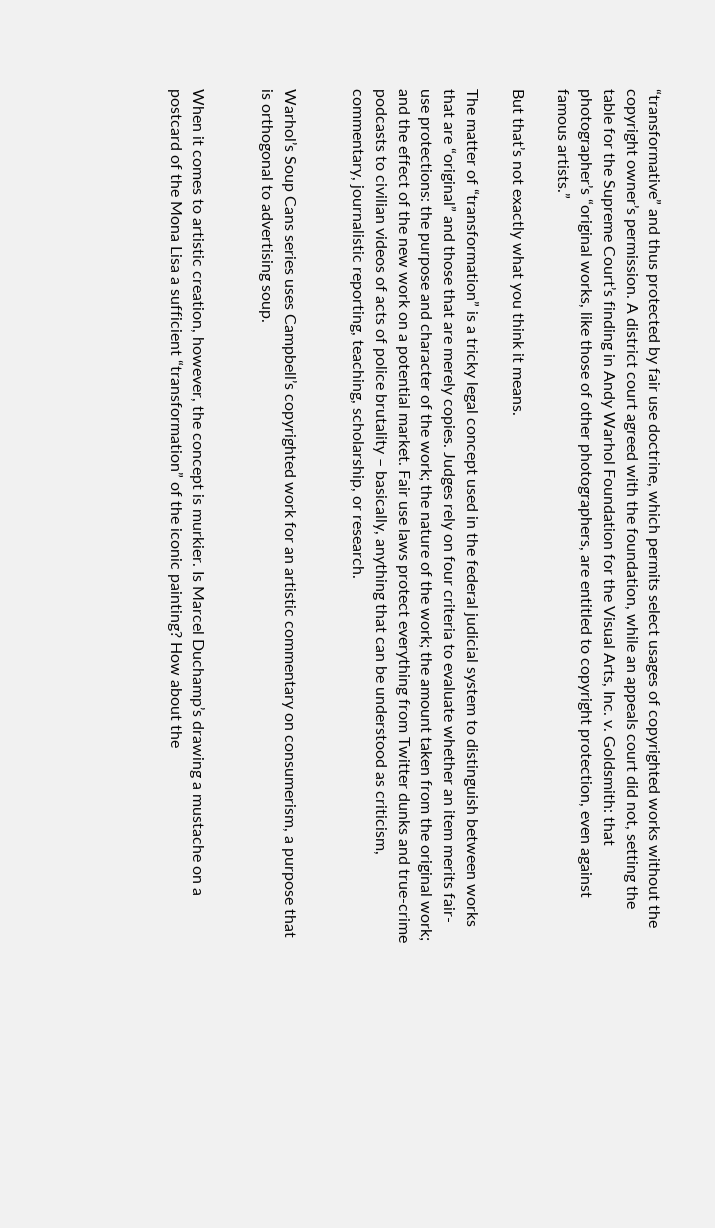“transformative” and thus protected by fair use doctrine, which permits select usages of copyrighted works without the copyright owner’s permission. A district court agreed with the foundation, while an appeals court did not, setting the table for the Supreme Court’s finding in Andy Warhol Foundation for the Visual Arts, Inc. v. Goldsmith: that photographer’s “original works, like those of other photographers, are entitled to copyright protection, even against famous artists.”

But that’s not exactly what you think it means.

The matter of “transformation” is a tricky legal concept used in the federal judicial system to distinguish between works that are “original” and those that are merely copies. Judges rely on four criteria to evaluate whether an item merits fair-use protections: the purpose and character of the work; the nature of the work; the amount taken from the original work; and the effect of the new work on a potential market. Fair use laws protect everything from Twitter dunks and true-crime podcasts to civilian videos of acts of police brutality – basically, anything that can be understood as criticism, commentary, journalistic reporting, teaching, scholarship, or research.


Warhol’s Soup Cans series uses Campbell’s copyrighted work for an artistic commentary on consumerism, a purpose that is orthogonal to advertising soup.


When it comes to artistic creation, however, the concept is murkier. Is Marcel Duchamp’s drawing a mustache on a postcard of the Mona Lisa a sufficient “transformation” of the iconic painting? How about the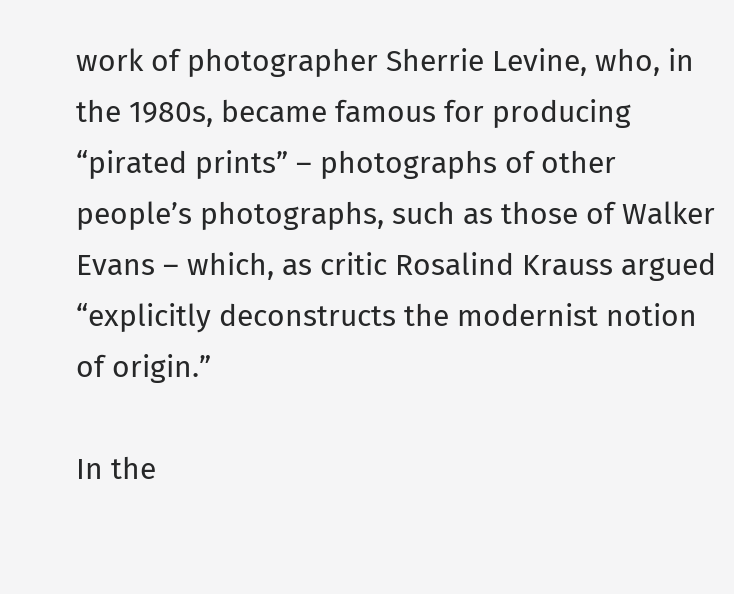work of photographer Sherrie Levine, who, in the 1980s, became famous for producing “pirated prints” – photographs of other people’s photographs, such as those of Walker Evans – which, as critic Rosalind Krauss argued “explicitly deconstructs the modernist notion of origin.”

In the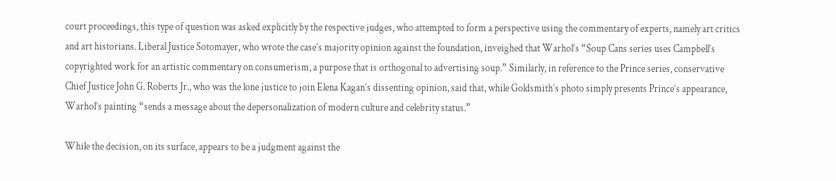court proceedings, this type of question was asked explicitly by the respective judges, who attempted to form a perspective using the commentary of experts, namely art critics and art historians. Liberal Justice Sotomayer, who wrote the case’s majority opinion against the foundation, inveighed that Warhol’s “Soup Cans series uses Campbell’s copyrighted work for an artistic commentary on consumerism, a purpose that is orthogonal to advertising soup.” Similarly, in reference to the Prince series, conservative Chief Justice John G. Roberts Jr., who was the lone justice to join Elena Kagan’s dissenting opinion, said that, while Goldsmith’s photo simply presents Prince’s appearance, Warhol’s painting “sends a message about the depersonalization of modern culture and celebrity status.”

While the decision, on its surface, appears to be a judgment against the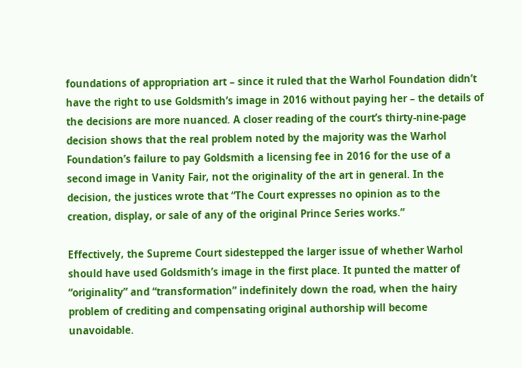foundations of appropriation art – since it ruled that the Warhol Foundation didn’t have the right to use Goldsmith’s image in 2016 without paying her – the details of the decisions are more nuanced. A closer reading of the court’s thirty-nine-page decision shows that the real problem noted by the majority was the Warhol Foundation’s failure to pay Goldsmith a licensing fee in 2016 for the use of a second image in Vanity Fair, not the originality of the art in general. In the decision, the justices wrote that “The Court expresses no opinion as to the creation, display, or sale of any of the original Prince Series works.”

Effectively, the Supreme Court sidestepped the larger issue of whether Warhol should have used Goldsmith’s image in the first place. It punted the matter of “originality” and “transformation” indefinitely down the road, when the hairy problem of crediting and compensating original authorship will become unavoidable.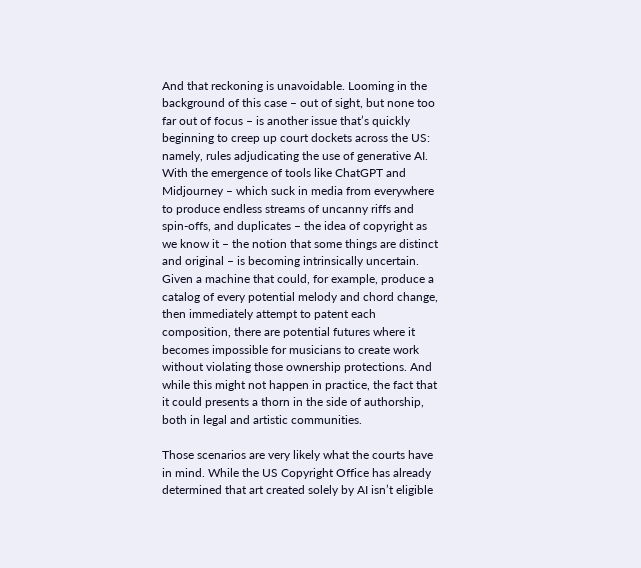And that reckoning is unavoidable. Looming in the background of this case – out of sight, but none too far out of focus – is another issue that’s quickly beginning to creep up court dockets across the US: namely, rules adjudicating the use of generative AI. With the emergence of tools like ChatGPT and Midjourney – which suck in media from everywhere to produce endless streams of uncanny riffs and spin-offs, and duplicates – the idea of copyright as we know it – the notion that some things are distinct and original – is becoming intrinsically uncertain. Given a machine that could, for example, produce a catalog of every potential melody and chord change, then immediately attempt to patent each composition, there are potential futures where it becomes impossible for musicians to create work without violating those ownership protections. And while this might not happen in practice, the fact that it could presents a thorn in the side of authorship, both in legal and artistic communities.

Those scenarios are very likely what the courts have in mind. While the US Copyright Office has already determined that art created solely by AI isn’t eligible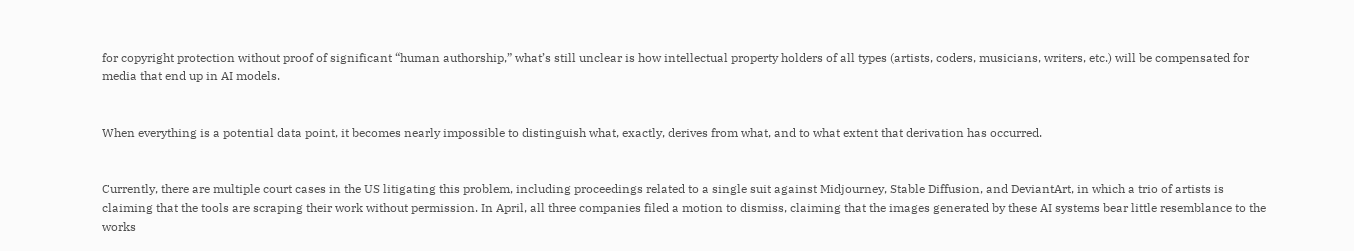for copyright protection without proof of significant “human authorship,” what’s still unclear is how intellectual property holders of all types (artists, coders, musicians, writers, etc.) will be compensated for media that end up in AI models.


When everything is a potential data point, it becomes nearly impossible to distinguish what, exactly, derives from what, and to what extent that derivation has occurred.


Currently, there are multiple court cases in the US litigating this problem, including proceedings related to a single suit against Midjourney, Stable Diffusion, and DeviantArt, in which a trio of artists is claiming that the tools are scraping their work without permission. In April, all three companies filed a motion to dismiss, claiming that the images generated by these AI systems bear little resemblance to the works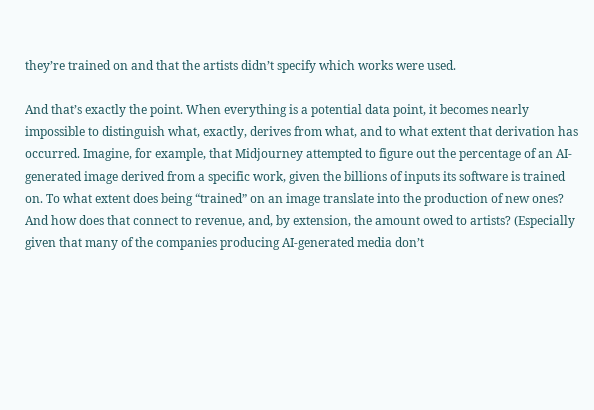they’re trained on and that the artists didn’t specify which works were used.

And that’s exactly the point. When everything is a potential data point, it becomes nearly impossible to distinguish what, exactly, derives from what, and to what extent that derivation has occurred. Imagine, for example, that Midjourney attempted to figure out the percentage of an AI-generated image derived from a specific work, given the billions of inputs its software is trained on. To what extent does being “trained” on an image translate into the production of new ones? And how does that connect to revenue, and, by extension, the amount owed to artists? (Especially given that many of the companies producing AI-generated media don’t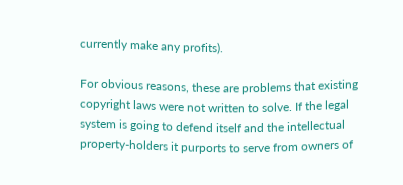currently make any profits).

For obvious reasons, these are problems that existing copyright laws were not written to solve. If the legal system is going to defend itself and the intellectual property-holders it purports to serve from owners of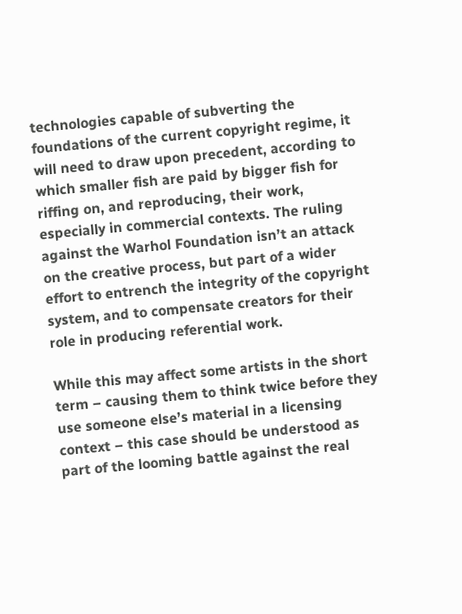technologies capable of subverting the foundations of the current copyright regime, it will need to draw upon precedent, according to which smaller fish are paid by bigger fish for riffing on, and reproducing, their work, especially in commercial contexts. The ruling against the Warhol Foundation isn’t an attack on the creative process, but part of a wider effort to entrench the integrity of the copyright system, and to compensate creators for their role in producing referential work.

While this may affect some artists in the short term – causing them to think twice before they use someone else’s material in a licensing context – this case should be understood as part of the looming battle against the real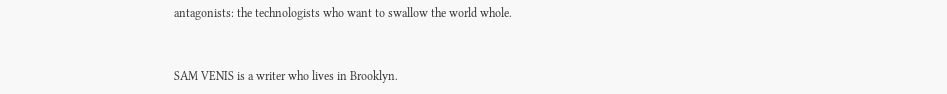antagonists: the technologists who want to swallow the world whole.


SAM VENIS is a writer who lives in Brooklyn.